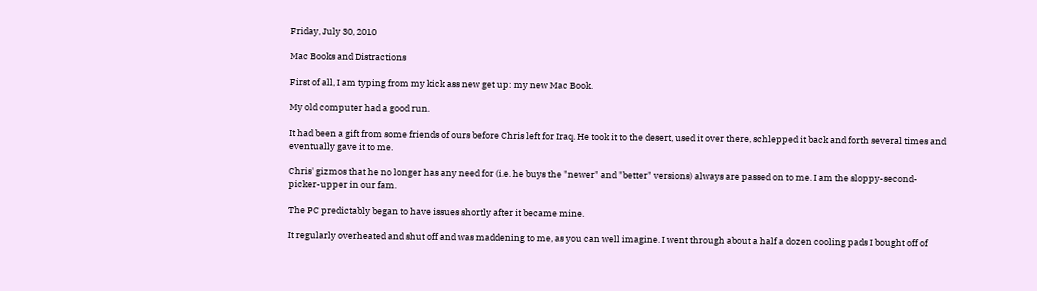Friday, July 30, 2010

Mac Books and Distractions

First of all, I am typing from my kick ass new get up: my new Mac Book.

My old computer had a good run.

It had been a gift from some friends of ours before Chris left for Iraq. He took it to the desert, used it over there, schlepped it back and forth several times and eventually gave it to me.

Chris' gizmos that he no longer has any need for (i.e. he buys the "newer" and "better" versions) always are passed on to me. I am the sloppy-second-picker-upper in our fam.

The PC predictably began to have issues shortly after it became mine.

It regularly overheated and shut off and was maddening to me, as you can well imagine. I went through about a half a dozen cooling pads I bought off of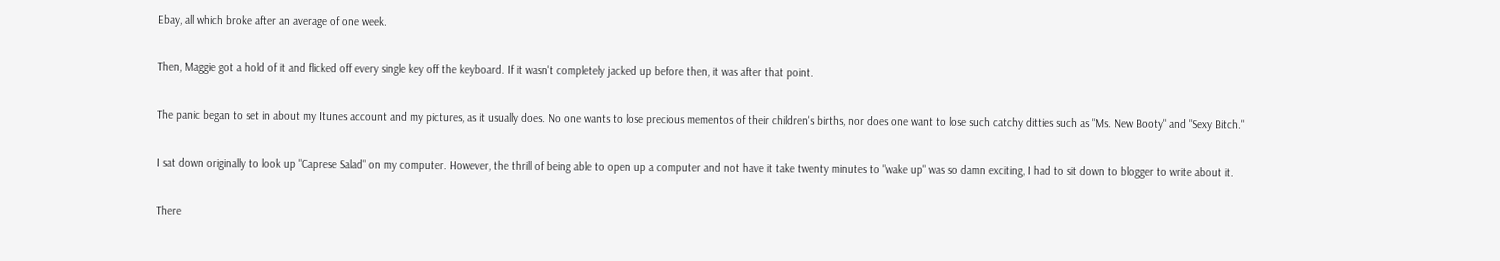Ebay, all which broke after an average of one week.

Then, Maggie got a hold of it and flicked off every single key off the keyboard. If it wasn't completely jacked up before then, it was after that point.

The panic began to set in about my Itunes account and my pictures, as it usually does. No one wants to lose precious mementos of their children's births, nor does one want to lose such catchy ditties such as "Ms. New Booty" and "Sexy Bitch."

I sat down originally to look up "Caprese Salad" on my computer. However, the thrill of being able to open up a computer and not have it take twenty minutes to "wake up" was so damn exciting, I had to sit down to blogger to write about it.

There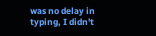was no delay in typing, I didn't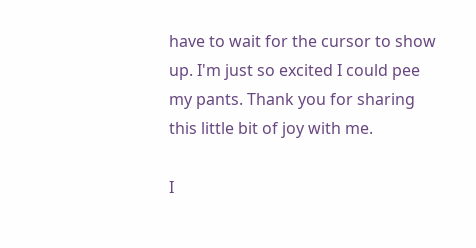have to wait for the cursor to show up. I'm just so excited I could pee my pants. Thank you for sharing this little bit of joy with me.

I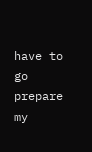have to go prepare my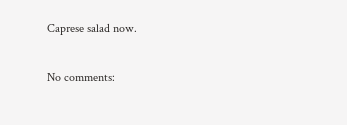Caprese salad now.

No comments: